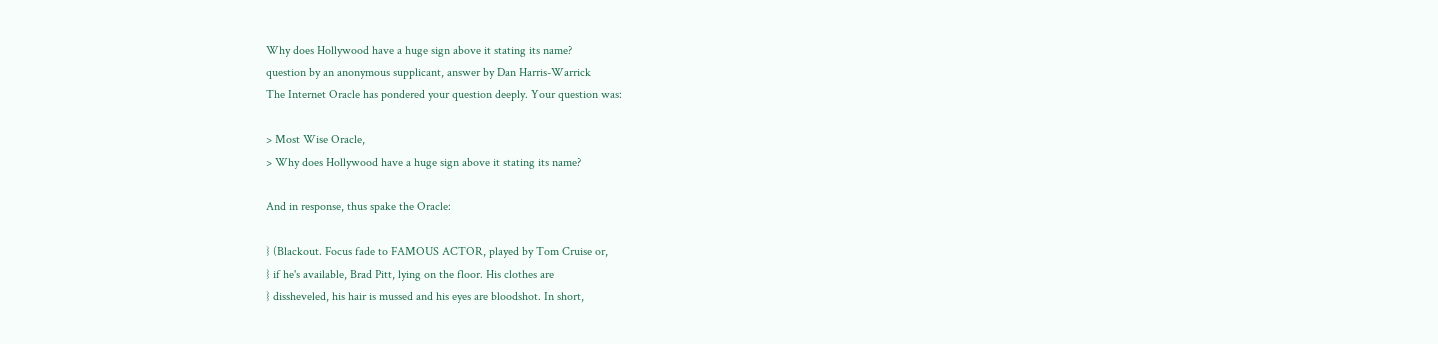Why does Hollywood have a huge sign above it stating its name?
question by an anonymous supplicant, answer by Dan Harris-Warrick
The Internet Oracle has pondered your question deeply. Your question was:

> Most Wise Oracle,
> Why does Hollywood have a huge sign above it stating its name?

And in response, thus spake the Oracle:

} (Blackout. Focus fade to FAMOUS ACTOR, played by Tom Cruise or,
} if he's available, Brad Pitt, lying on the floor. His clothes are
} dissheveled, his hair is mussed and his eyes are bloodshot. In short,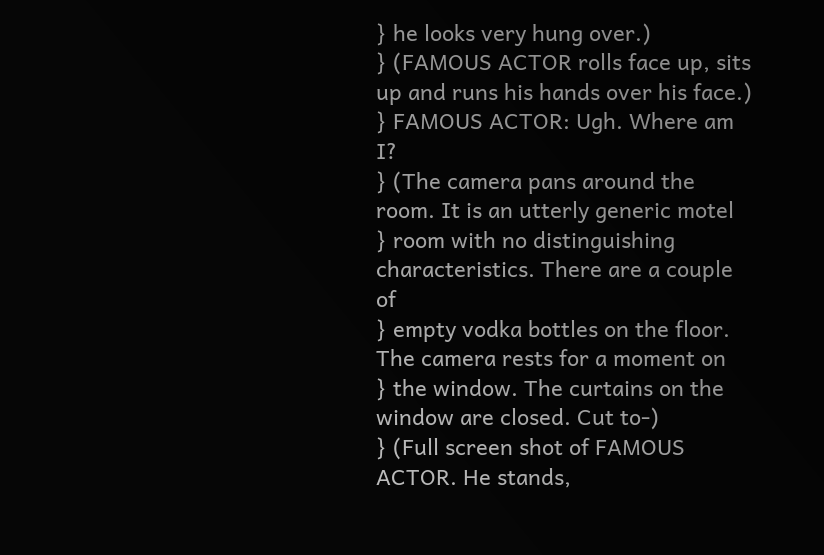} he looks very hung over.)
} (FAMOUS ACTOR rolls face up, sits up and runs his hands over his face.)
} FAMOUS ACTOR: Ugh. Where am I?
} (The camera pans around the room. It is an utterly generic motel
} room with no distinguishing characteristics. There are a couple of
} empty vodka bottles on the floor. The camera rests for a moment on
} the window. The curtains on the window are closed. Cut to-)
} (Full screen shot of FAMOUS ACTOR. He stands,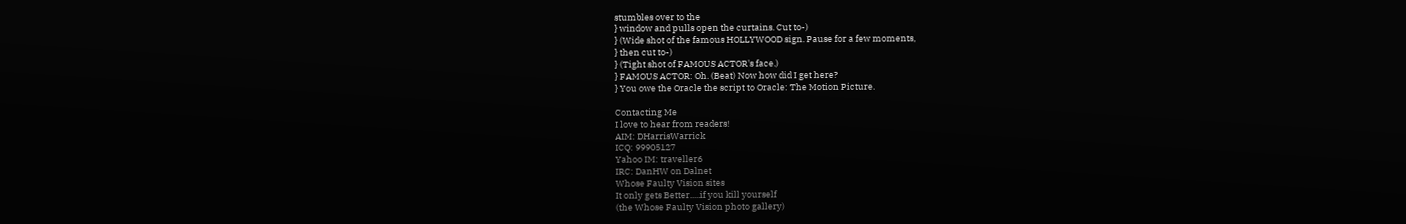stumbles over to the
} window and pulls open the curtains. Cut to-)
} (Wide shot of the famous HOLLYWOOD sign. Pause for a few moments,
} then cut to-)
} (Tight shot of FAMOUS ACTOR's face.)
} FAMOUS ACTOR: Oh. (Beat) Now how did I get here?
} You owe the Oracle the script to Oracle: The Motion Picture.

Contacting Me
I love to hear from readers!
AIM: DHarrisWarrick
ICQ: 99905127
Yahoo IM: traveller6
IRC: DanHW on Dalnet
Whose Faulty Vision sites
It only gets Better.....if you kill yourself
(the Whose Faulty Vision photo gallery)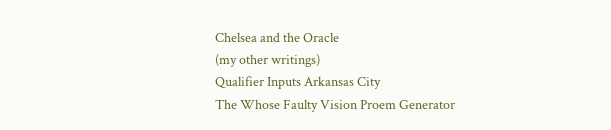Chelsea and the Oracle
(my other writings)
Qualifier Inputs Arkansas City
The Whose Faulty Vision Proem Generator